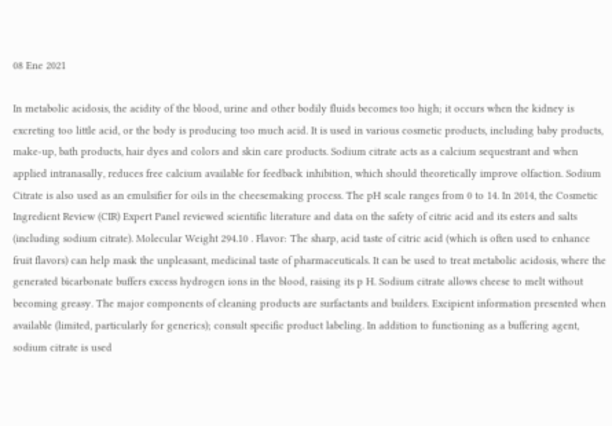08 Ene 2021

In metabolic acidosis, the acidity of the blood, urine and other bodily fluids becomes too high; it occurs when the kidney is excreting too little acid, or the body is producing too much acid. It is used in various cosmetic products, including baby products, make-up, bath products, hair dyes and colors and skin care products. Sodium citrate acts as a calcium sequestrant and when applied intranasally, reduces free calcium available for feedback inhibition, which should theoretically improve olfaction. Sodium Citrate is also used as an emulsifier for oils in the cheesemaking process. The pH scale ranges from 0 to 14. In 2014, the Cosmetic Ingredient Review (CIR) Expert Panel reviewed scientific literature and data on the safety of citric acid and its esters and salts (including sodium citrate). Molecular Weight 294.10 . Flavor: The sharp, acid taste of citric acid (which is often used to enhance fruit flavors) can help mask the unpleasant, medicinal taste of pharmaceuticals. It can be used to treat metabolic acidosis, where the generated bicarbonate buffers excess hydrogen ions in the blood, raising its p H. Sodium citrate allows cheese to melt without becoming greasy. The major components of cleaning products are surfactants and builders. Excipient information presented when available (limited, particularly for generics); consult specific product labeling. In addition to functioning as a buffering agent, sodium citrate is used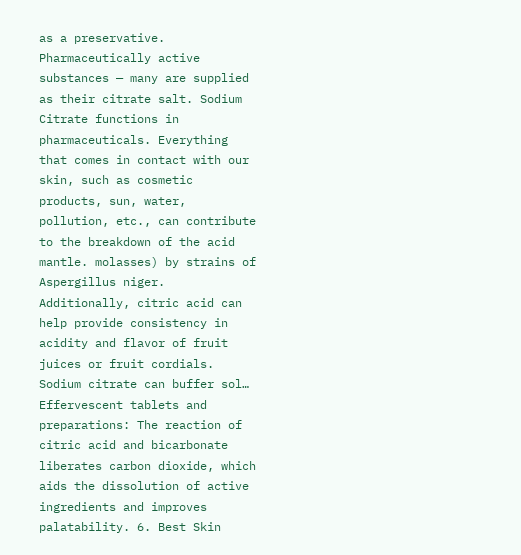as a preservative. Pharmaceutically active substances — many are supplied as their citrate salt. Sodium Citrate functions in pharmaceuticals. Everything that comes in contact with our skin, such as cosmetic products, sun, water, pollution, etc., can contribute to the breakdown of the acid mantle. molasses) by strains of Aspergillus niger. Additionally, citric acid can help provide consistency in acidity and flavor of fruit juices or fruit cordials. Sodium citrate can buffer sol… Effervescent tablets and preparations: The reaction of citric acid and bicarbonate liberates carbon dioxide, which aids the dissolution of active ingredients and improves palatability. 6. Best Skin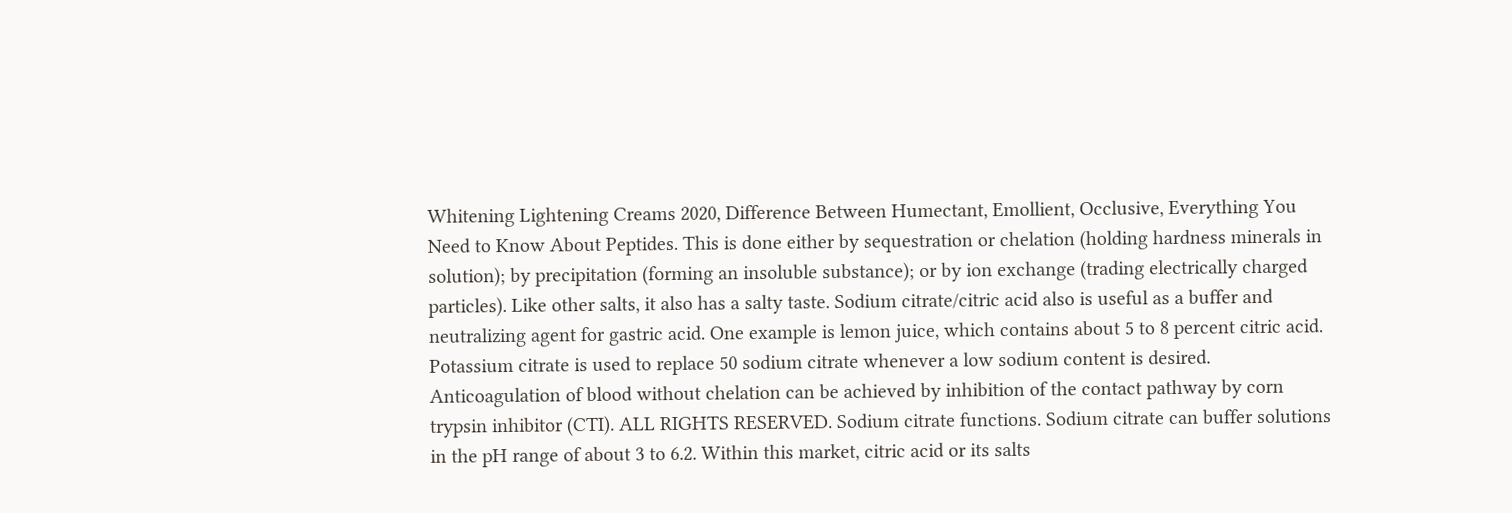Whitening Lightening Creams 2020, Difference Between Humectant, Emollient, Occlusive, Everything You Need to Know About Peptides. This is done either by sequestration or chelation (holding hardness minerals in solution); by precipitation (forming an insoluble substance); or by ion exchange (trading electrically charged particles). Like other salts, it also has a salty taste. Sodium citrate/citric acid also is useful as a buffer and neutralizing agent for gastric acid. One example is lemon juice, which contains about 5 to 8 percent citric acid. Potassium citrate is used to replace 50 sodium citrate whenever a low sodium content is desired. Anticoagulation of blood without chelation can be achieved by inhibition of the contact pathway by corn trypsin inhibitor (CTI). ALL RIGHTS RESERVED. Sodium citrate functions. Sodium citrate can buffer solutions in the pH range of about 3 to 6.2. Within this market, citric acid or its salts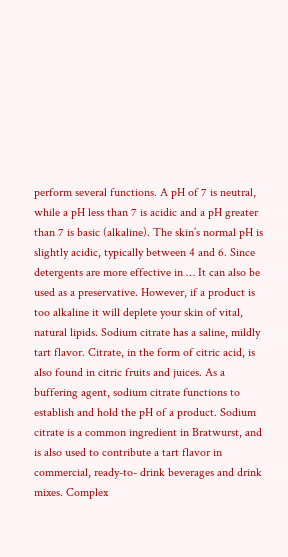perform several functions. A pH of 7 is neutral, while a pH less than 7 is acidic and a pH greater than 7 is basic (alkaline). The skin’s normal pH is slightly acidic, typically between 4 and 6. Since detergents are more effective in … It can also be used as a preservative. However, if a product is too alkaline it will deplete your skin of vital, natural lipids. Sodium citrate has a saline, mildly tart flavor. Citrate, in the form of citric acid, is also found in citric fruits and juices. As a buffering agent, sodium citrate functions to establish and hold the pH of a product. Sodium citrate is a common ingredient in Bratwurst, and is also used to contribute a tart flavor in commercial, ready-to- drink beverages and drink mixes. Complex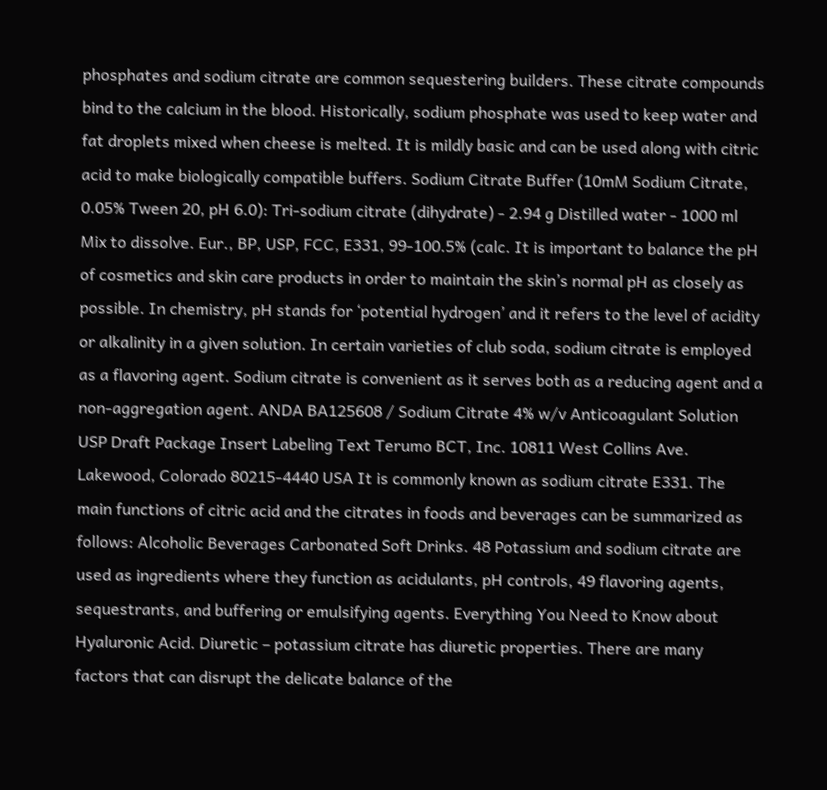phosphates and sodium citrate are common sequestering builders. These citrate compounds bind to the calcium in the blood. Historically, sodium phosphate was used to keep water and fat droplets mixed when cheese is melted. It is mildly basic and can be used along with citric acid to make biologically compatible buffers. Sodium Citrate Buffer (10mM Sodium Citrate, 0.05% Tween 20, pH 6.0): Tri-sodium citrate (dihydrate) - 2.94 g Distilled water - 1000 ml Mix to dissolve. Eur., BP, USP, FCC, E331, 99-100.5% (calc. It is important to balance the pH of cosmetics and skin care products in order to maintain the skin’s normal pH as closely as possible. In chemistry, pH stands for ‘potential hydrogen’ and it refers to the level of acidity or alkalinity in a given solution. In certain varieties of club soda, sodium citrate is employed as a flavoring agent. Sodium citrate is convenient as it serves both as a reducing agent and a non-aggregation agent. ANDA BA125608 / Sodium Citrate 4% w/v Anticoagulant Solution USP Draft Package Insert Labeling Text Terumo BCT, Inc. 10811 West Collins Ave. Lakewood, Colorado 80215-4440 USA It is commonly known as sodium citrate E331. The main functions of citric acid and the citrates in foods and beverages can be summarized as follows: Alcoholic Beverages Carbonated Soft Drinks. 48 Potassium and sodium citrate are used as ingredients where they function as acidulants, pH controls, 49 flavoring agents, sequestrants, and buffering or emulsifying agents. Everything You Need to Know about Hyaluronic Acid. Diuretic – potassium citrate has diuretic properties. There are many factors that can disrupt the delicate balance of the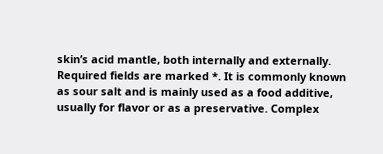skin’s acid mantle, both internally and externally. Required fields are marked *. It is commonly known as sour salt and is mainly used as a food additive, usually for flavor or as a preservative. Complex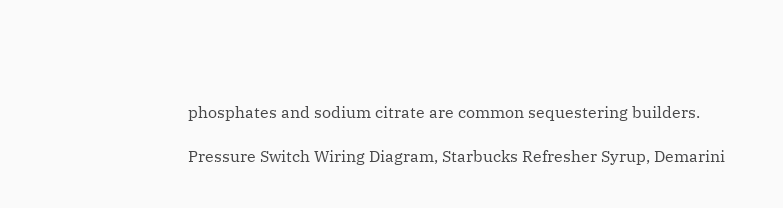phosphates and sodium citrate are common sequestering builders.

Pressure Switch Wiring Diagram, Starbucks Refresher Syrup, Demarini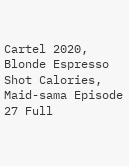Cartel 2020, Blonde Espresso Shot Calories, Maid-sama Episode 27 Full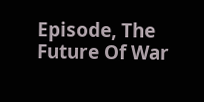Episode, The Future Of War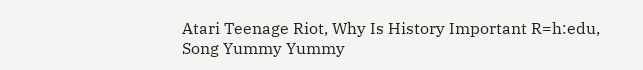Atari Teenage Riot, Why Is History Important R=h:edu, Song Yummy Yummy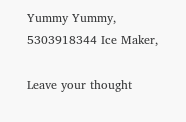Yummy Yummy, 5303918344 Ice Maker,

Leave your thought